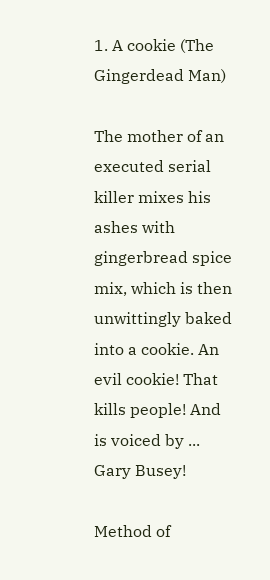1. A cookie (The Gingerdead Man)

The mother of an executed serial killer mixes his ashes with gingerbread spice mix, which is then unwittingly baked into a cookie. An evil cookie! That kills people! And is voiced by ... Gary Busey!

Method of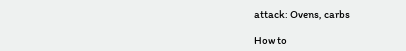attack: Ovens, carbs

How to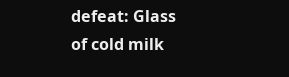defeat: Glass of cold milk